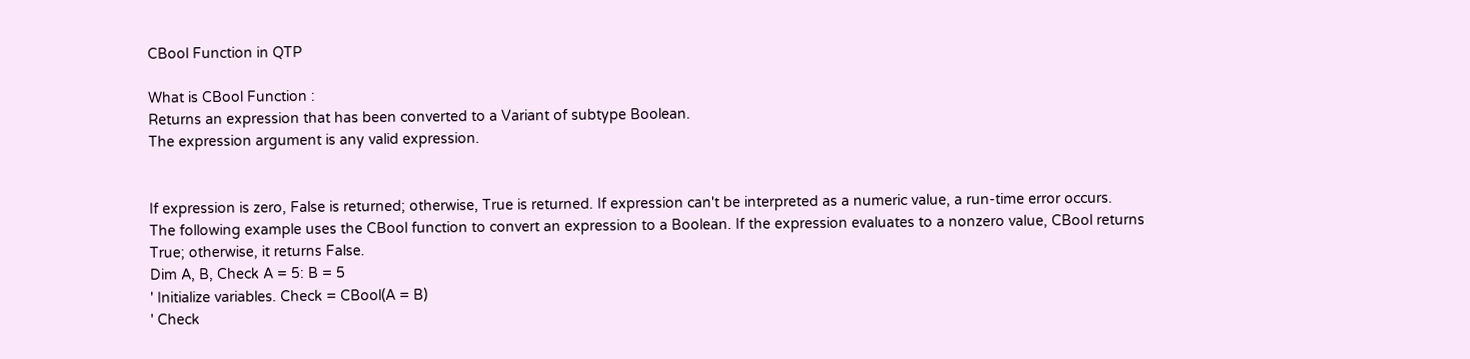CBool Function in QTP

What is CBool Function :
Returns an expression that has been converted to a Variant of subtype Boolean.
The expression argument is any valid expression.


If expression is zero, False is returned; otherwise, True is returned. If expression can't be interpreted as a numeric value, a run-time error occurs.
The following example uses the CBool function to convert an expression to a Boolean. If the expression evaluates to a nonzero value, CBool returns True; otherwise, it returns False.
Dim A, B, Check A = 5: B = 5
' Initialize variables. Check = CBool(A = B)
' Check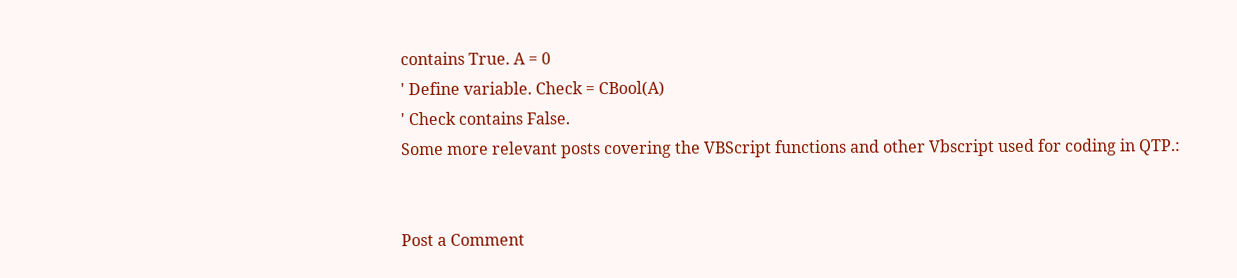contains True. A = 0
' Define variable. Check = CBool(A)
' Check contains False.
Some more relevant posts covering the VBScript functions and other Vbscript used for coding in QTP.:


Post a Comment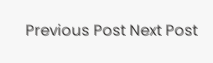Previous Post Next Post